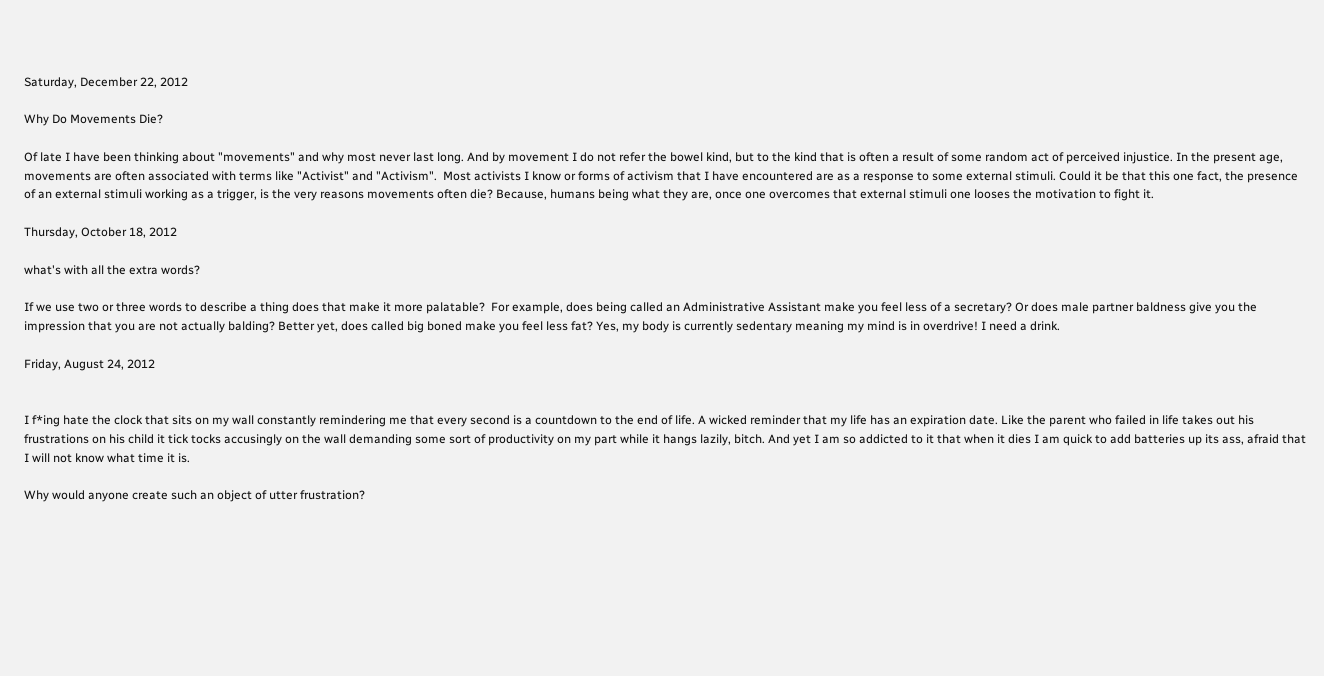Saturday, December 22, 2012

Why Do Movements Die?

Of late I have been thinking about "movements" and why most never last long. And by movement I do not refer the bowel kind, but to the kind that is often a result of some random act of perceived injustice. In the present age, movements are often associated with terms like "Activist" and "Activism".  Most activists I know or forms of activism that I have encountered are as a response to some external stimuli. Could it be that this one fact, the presence of an external stimuli working as a trigger, is the very reasons movements often die? Because, humans being what they are, once one overcomes that external stimuli one looses the motivation to fight it.

Thursday, October 18, 2012

what's with all the extra words?

If we use two or three words to describe a thing does that make it more palatable?  For example, does being called an Administrative Assistant make you feel less of a secretary? Or does male partner baldness give you the impression that you are not actually balding? Better yet, does called big boned make you feel less fat? Yes, my body is currently sedentary meaning my mind is in overdrive! I need a drink.

Friday, August 24, 2012


I f*ing hate the clock that sits on my wall constantly remindering me that every second is a countdown to the end of life. A wicked reminder that my life has an expiration date. Like the parent who failed in life takes out his frustrations on his child it tick tocks accusingly on the wall demanding some sort of productivity on my part while it hangs lazily, bitch. And yet I am so addicted to it that when it dies I am quick to add batteries up its ass, afraid that I will not know what time it is.

Why would anyone create such an object of utter frustration?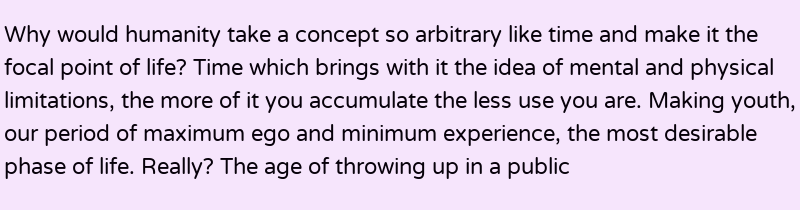Why would humanity take a concept so arbitrary like time and make it the focal point of life? Time which brings with it the idea of mental and physical limitations, the more of it you accumulate the less use you are. Making youth, our period of maximum ego and minimum experience, the most desirable phase of life. Really? The age of throwing up in a public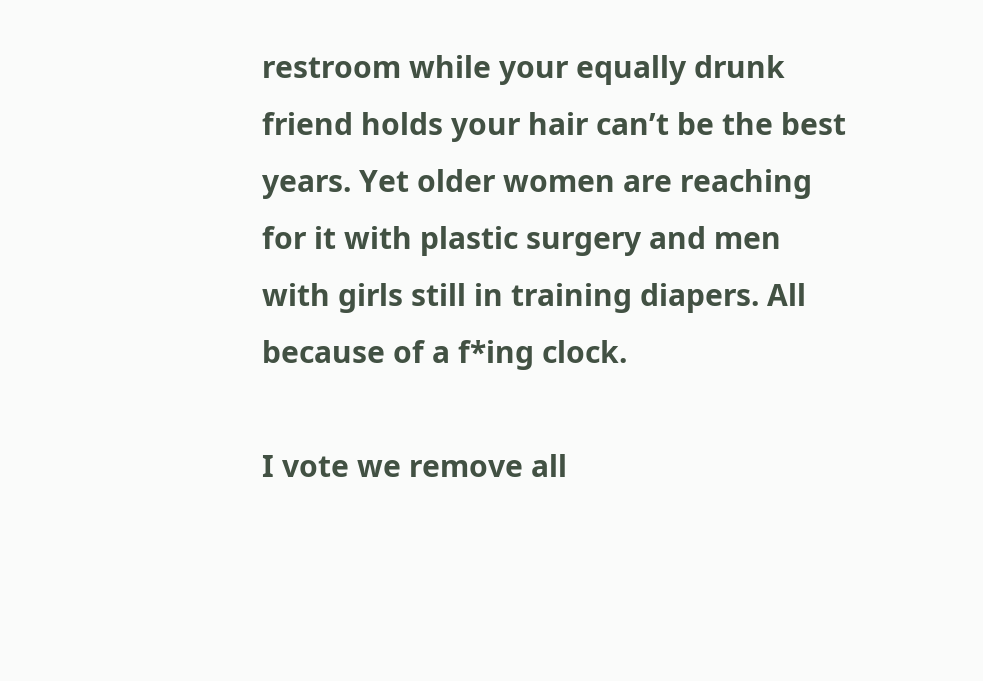restroom while your equally drunk friend holds your hair can’t be the best years. Yet older women are reaching for it with plastic surgery and men with girls still in training diapers. All because of a f*ing clock.

I vote we remove all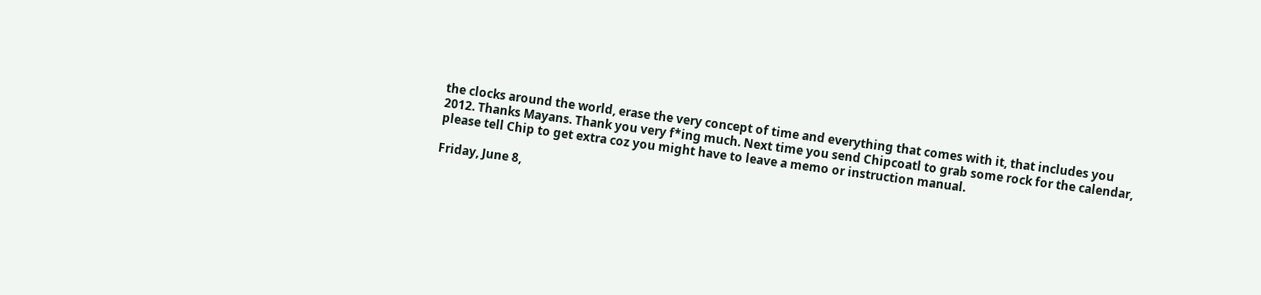the clocks around the world, erase the very concept of time and everything that comes with it, that includes you 2012. Thanks Mayans. Thank you very f*ing much. Next time you send Chipcoatl to grab some rock for the calendar, please tell Chip to get extra coz you might have to leave a memo or instruction manual.

Friday, June 8,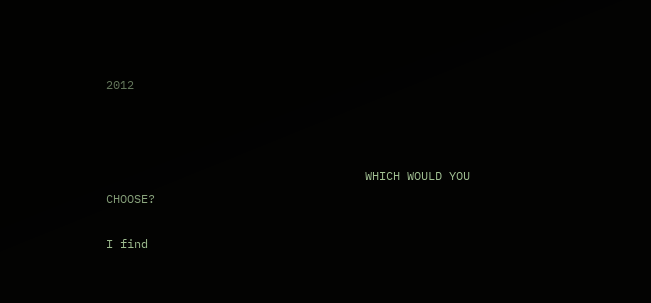2012



                                     WHICH WOULD YOU CHOOSE?

I find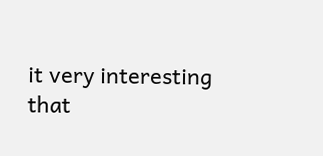it very interesting that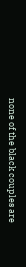none of the black couples are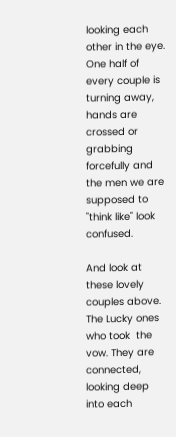looking each other in the eye. One half of every couple is turning away, hands are crossed or grabbing forcefully and the men we are supposed to "think like" look confused.

And look at these lovely couples above. The Lucky ones who took  the vow. They are connected, looking deep into each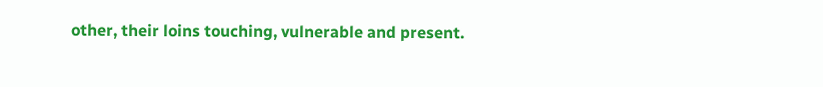other, their loins touching, vulnerable and present.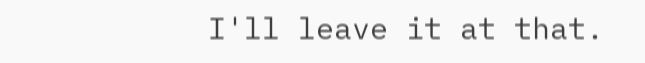I'll leave it at that.